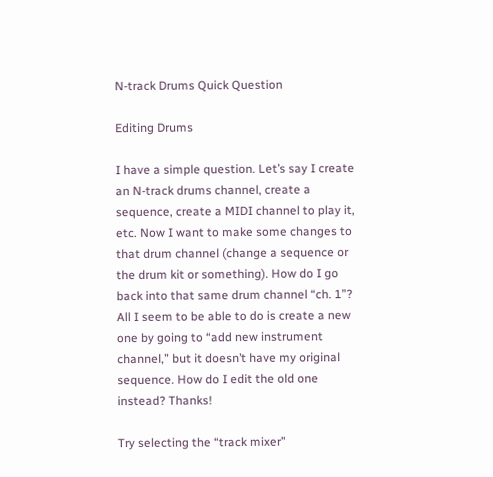N-track Drums Quick Question

Editing Drums

I have a simple question. Let’s say I create an N-track drums channel, create a sequence, create a MIDI channel to play it, etc. Now I want to make some changes to that drum channel (change a sequence or the drum kit or something). How do I go back into that same drum channel “ch. 1”? All I seem to be able to do is create a new one by going to “add new instrument channel,” but it doesn’t have my original sequence. How do I edit the old one instead? Thanks!

Try selecting the “track mixer”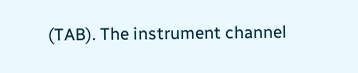(TAB). The instrument channel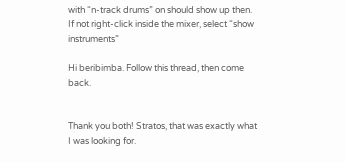with “n-track drums” on should show up then. If not right-click inside the mixer, select “show instruments”

Hi beribimba. Follow this thread, then come back.


Thank you both! Stratos, that was exactly what I was looking for.